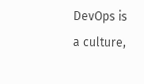DevOps is a culture,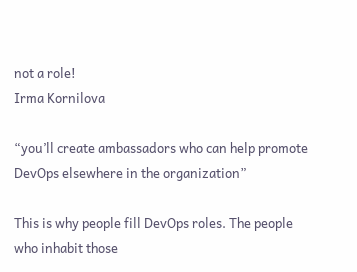not a role!
Irma Kornilova

“you’ll create ambassadors who can help promote DevOps elsewhere in the organization”

This is why people fill DevOps roles. The people who inhabit those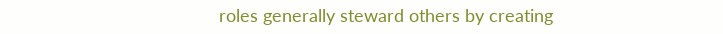roles generally steward others by creating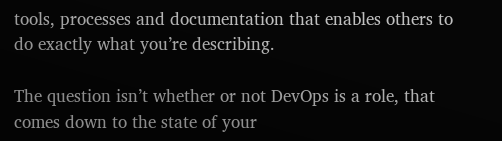tools, processes and documentation that enables others to do exactly what you’re describing.

The question isn’t whether or not DevOps is a role, that comes down to the state of your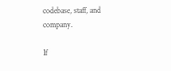codebase, staff, and company.

If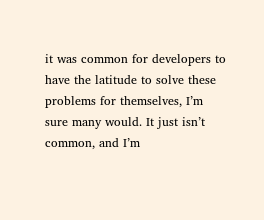it was common for developers to have the latitude to solve these problems for themselves, I’m sure many would. It just isn’t common, and I’m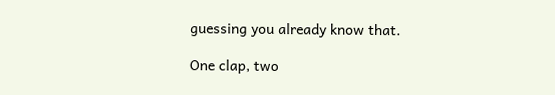guessing you already know that.

One clap, two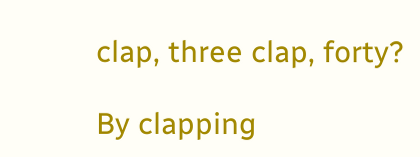clap, three clap, forty?

By clapping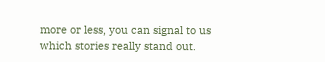more or less, you can signal to us which stories really stand out.